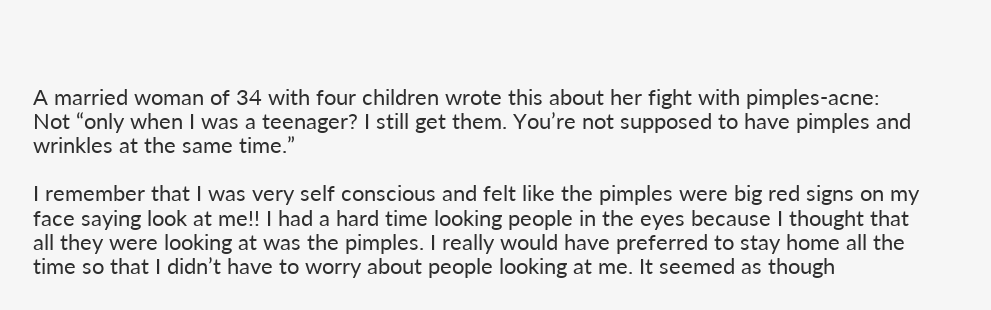A married woman of 34 with four children wrote this about her fight with pimples-acne:
Not “only when I was a teenager? I still get them. You’re not supposed to have pimples and wrinkles at the same time.”

I remember that I was very self conscious and felt like the pimples were big red signs on my face saying look at me!! I had a hard time looking people in the eyes because I thought that all they were looking at was the pimples. I really would have preferred to stay home all the time so that I didn’t have to worry about people looking at me. It seemed as though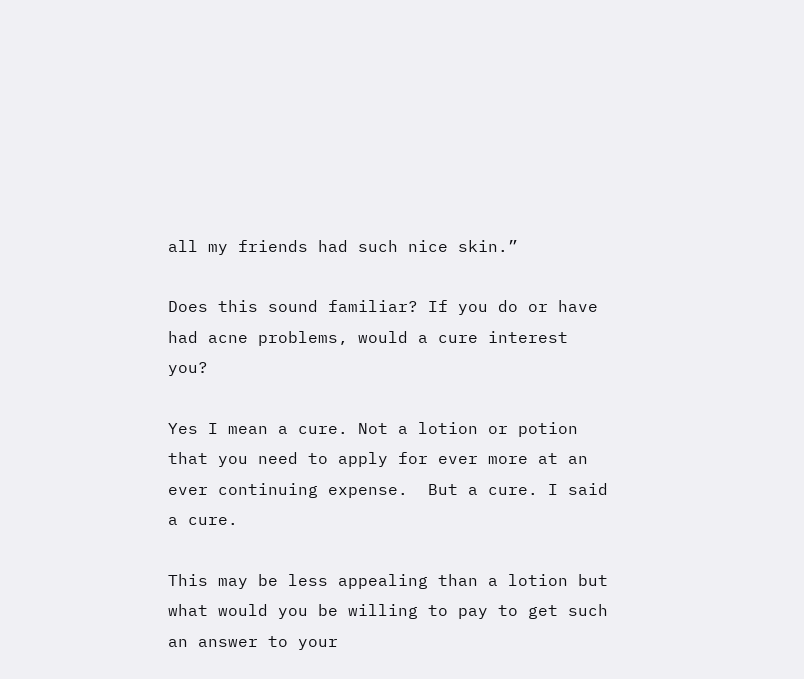all my friends had such nice skin.”

Does this sound familiar? If you do or have had acne problems, would a cure interest you?

Yes I mean a cure. Not a lotion or potion that you need to apply for ever more at an ever continuing expense.  But a cure. I said a cure.

This may be less appealing than a lotion but what would you be willing to pay to get such an answer to your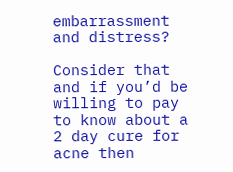embarrassment and distress?

Consider that and if you’d be willing to pay to know about a 2 day cure for acne then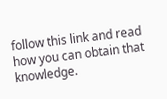follow this link and read how you can obtain that knowledge.